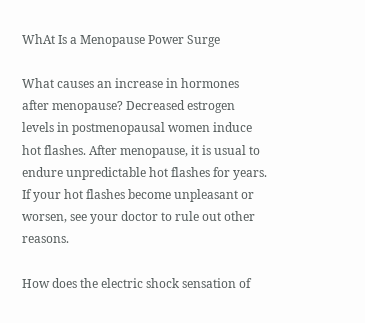WhAt Is a Menopause Power Surge

What causes an increase in hormones after menopause? Decreased estrogen levels in postmenopausal women induce hot flashes. After menopause, it is usual to endure unpredictable hot flashes for years. If your hot flashes become unpleasant or worsen, see your doctor to rule out other reasons.

How does the electric shock sensation of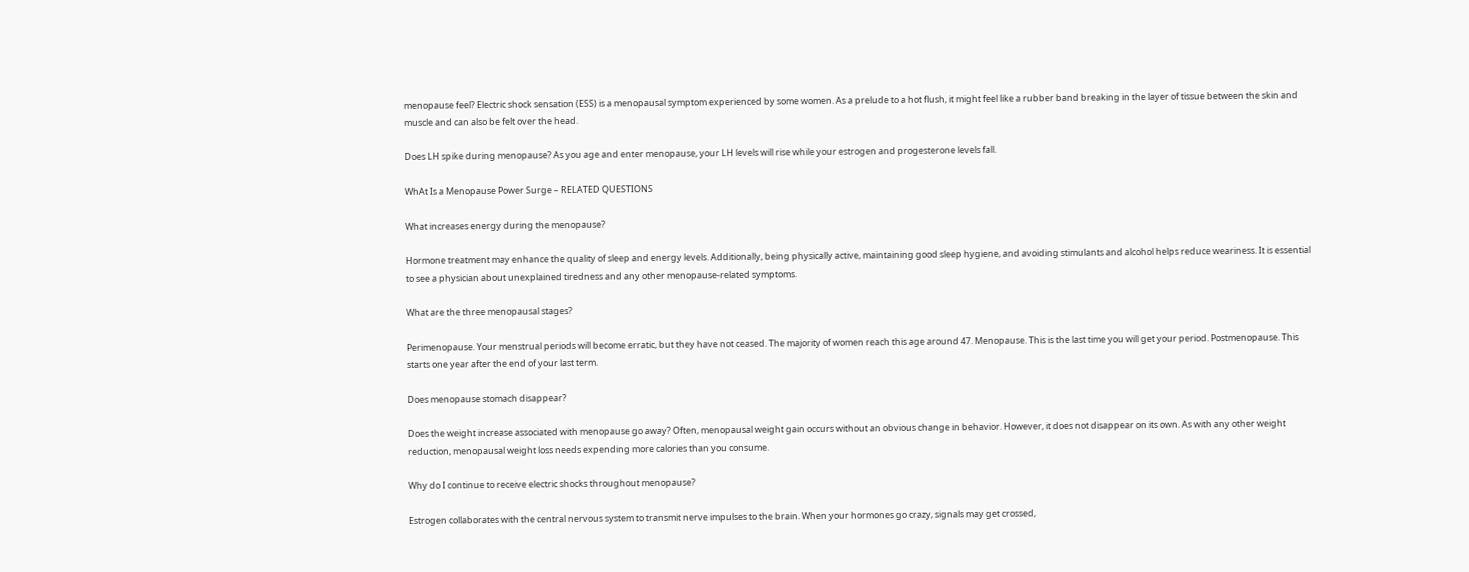menopause feel? Electric shock sensation (ESS) is a menopausal symptom experienced by some women. As a prelude to a hot flush, it might feel like a rubber band breaking in the layer of tissue between the skin and muscle and can also be felt over the head.

Does LH spike during menopause? As you age and enter menopause, your LH levels will rise while your estrogen and progesterone levels fall.

WhAt Is a Menopause Power Surge – RELATED QUESTIONS

What increases energy during the menopause?

Hormone treatment may enhance the quality of sleep and energy levels. Additionally, being physically active, maintaining good sleep hygiene, and avoiding stimulants and alcohol helps reduce weariness. It is essential to see a physician about unexplained tiredness and any other menopause-related symptoms.

What are the three menopausal stages?

Perimenopause. Your menstrual periods will become erratic, but they have not ceased. The majority of women reach this age around 47. Menopause. This is the last time you will get your period. Postmenopause. This starts one year after the end of your last term.

Does menopause stomach disappear?

Does the weight increase associated with menopause go away? Often, menopausal weight gain occurs without an obvious change in behavior. However, it does not disappear on its own. As with any other weight reduction, menopausal weight loss needs expending more calories than you consume.

Why do I continue to receive electric shocks throughout menopause?

Estrogen collaborates with the central nervous system to transmit nerve impulses to the brain. When your hormones go crazy, signals may get crossed,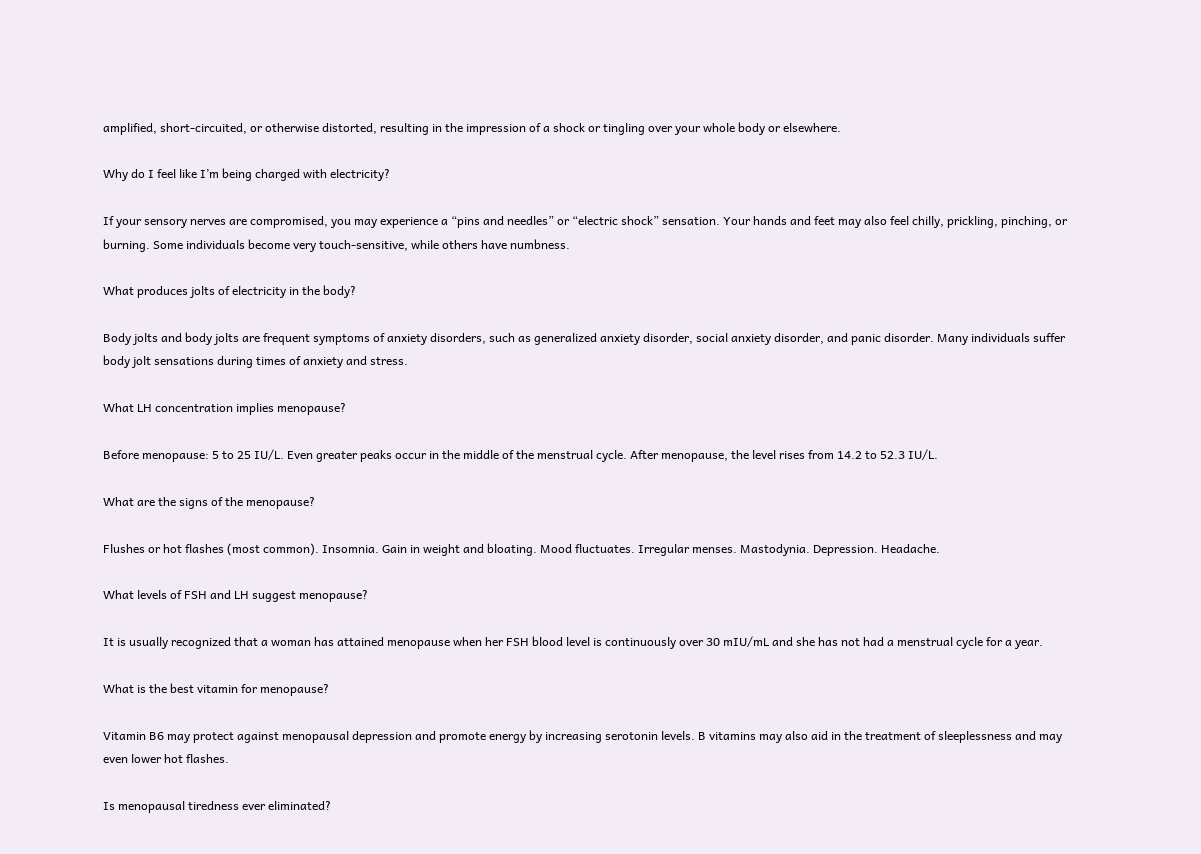amplified, short-circuited, or otherwise distorted, resulting in the impression of a shock or tingling over your whole body or elsewhere.

Why do I feel like I’m being charged with electricity?

If your sensory nerves are compromised, you may experience a “pins and needles” or “electric shock” sensation. Your hands and feet may also feel chilly, prickling, pinching, or burning. Some individuals become very touch-sensitive, while others have numbness.

What produces jolts of electricity in the body?

Body jolts and body jolts are frequent symptoms of anxiety disorders, such as generalized anxiety disorder, social anxiety disorder, and panic disorder. Many individuals suffer body jolt sensations during times of anxiety and stress.

What LH concentration implies menopause?

Before menopause: 5 to 25 IU/L. Even greater peaks occur in the middle of the menstrual cycle. After menopause, the level rises from 14.2 to 52.3 IU/L.

What are the signs of the menopause?

Flushes or hot flashes (most common). Insomnia. Gain in weight and bloating. Mood fluctuates. Irregular menses. Mastodynia. Depression. Headache.

What levels of FSH and LH suggest menopause?

It is usually recognized that a woman has attained menopause when her FSH blood level is continuously over 30 mIU/mL and she has not had a menstrual cycle for a year.

What is the best vitamin for menopause?

Vitamin B6 may protect against menopausal depression and promote energy by increasing serotonin levels. B vitamins may also aid in the treatment of sleeplessness and may even lower hot flashes.

Is menopausal tiredness ever eliminated?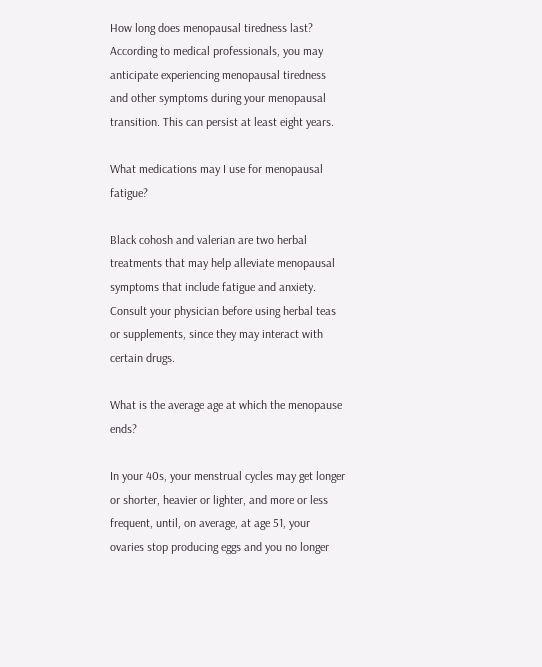How long does menopausal tiredness last? According to medical professionals, you may anticipate experiencing menopausal tiredness and other symptoms during your menopausal transition. This can persist at least eight years.

What medications may I use for menopausal fatigue?

Black cohosh and valerian are two herbal treatments that may help alleviate menopausal symptoms that include fatigue and anxiety. Consult your physician before using herbal teas or supplements, since they may interact with certain drugs.

What is the average age at which the menopause ends?

In your 40s, your menstrual cycles may get longer or shorter, heavier or lighter, and more or less frequent, until, on average, at age 51, your ovaries stop producing eggs and you no longer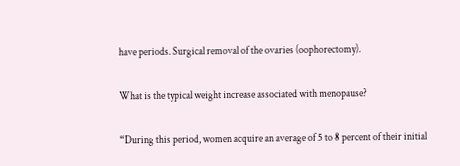have periods. Surgical removal of the ovaries (oophorectomy).

What is the typical weight increase associated with menopause?

“During this period, women acquire an average of 5 to 8 percent of their initial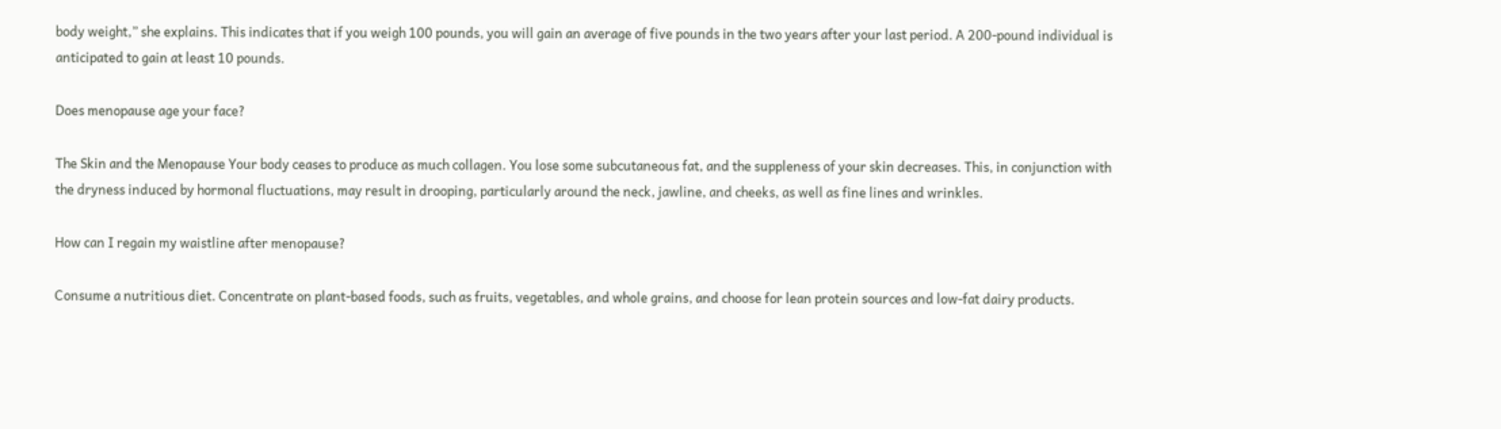body weight,” she explains. This indicates that if you weigh 100 pounds, you will gain an average of five pounds in the two years after your last period. A 200-pound individual is anticipated to gain at least 10 pounds.

Does menopause age your face?

The Skin and the Menopause Your body ceases to produce as much collagen. You lose some subcutaneous fat, and the suppleness of your skin decreases. This, in conjunction with the dryness induced by hormonal fluctuations, may result in drooping, particularly around the neck, jawline, and cheeks, as well as fine lines and wrinkles.

How can I regain my waistline after menopause?

Consume a nutritious diet. Concentrate on plant-based foods, such as fruits, vegetables, and whole grains, and choose for lean protein sources and low-fat dairy products.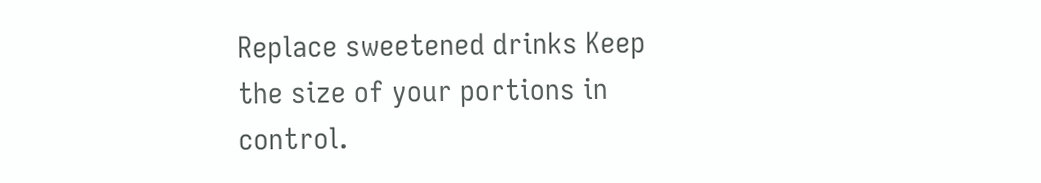Replace sweetened drinks Keep the size of your portions in control.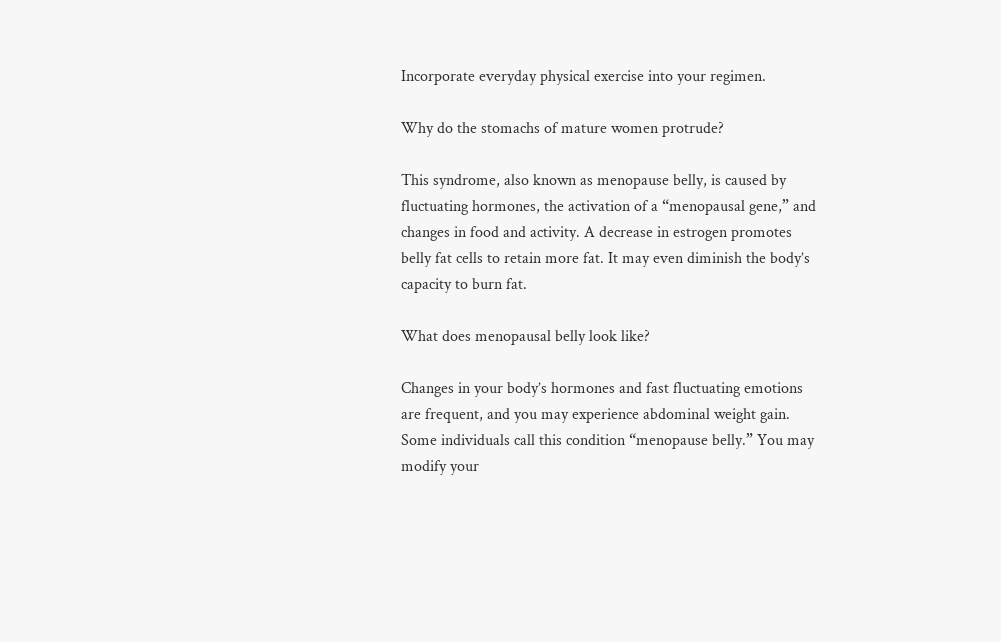Incorporate everyday physical exercise into your regimen.

Why do the stomachs of mature women protrude?

This syndrome, also known as menopause belly, is caused by fluctuating hormones, the activation of a “menopausal gene,” and changes in food and activity. A decrease in estrogen promotes belly fat cells to retain more fat. It may even diminish the body’s capacity to burn fat.

What does menopausal belly look like?

Changes in your body’s hormones and fast fluctuating emotions are frequent, and you may experience abdominal weight gain. Some individuals call this condition “menopause belly.” You may modify your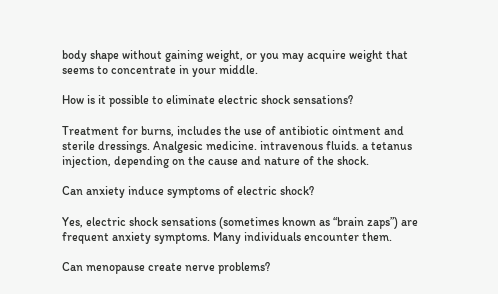body shape without gaining weight, or you may acquire weight that seems to concentrate in your middle.

How is it possible to eliminate electric shock sensations?

Treatment for burns, includes the use of antibiotic ointment and sterile dressings. Analgesic medicine. intravenous fluids. a tetanus injection, depending on the cause and nature of the shock.

Can anxiety induce symptoms of electric shock?

Yes, electric shock sensations (sometimes known as “brain zaps”) are frequent anxiety symptoms. Many individuals encounter them.

Can menopause create nerve problems?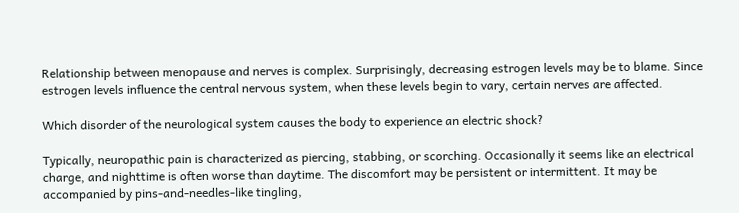Relationship between menopause and nerves is complex. Surprisingly, decreasing estrogen levels may be to blame. Since estrogen levels influence the central nervous system, when these levels begin to vary, certain nerves are affected.

Which disorder of the neurological system causes the body to experience an electric shock?

Typically, neuropathic pain is characterized as piercing, stabbing, or scorching. Occasionally it seems like an electrical charge, and nighttime is often worse than daytime. The discomfort may be persistent or intermittent. It may be accompanied by pins-and-needles-like tingling,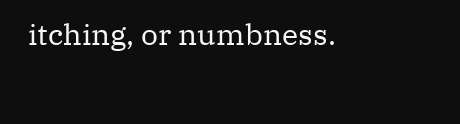itching, or numbness.